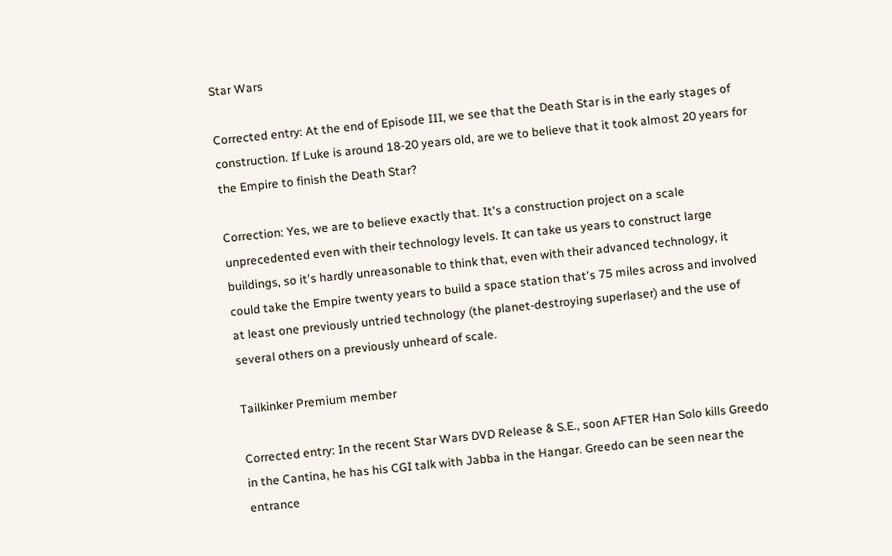Star Wars

Corrected entry: At the end of Episode III, we see that the Death Star is in the early stages of construction. If Luke is around 18-20 years old, are we to believe that it took almost 20 years for the Empire to finish the Death Star?

Correction: Yes, we are to believe exactly that. It's a construction project on a scale unprecedented even with their technology levels. It can take us years to construct large buildings, so it's hardly unreasonable to think that, even with their advanced technology, it could take the Empire twenty years to build a space station that's 75 miles across and involved at least one previously untried technology (the planet-destroying superlaser) and the use of several others on a previously unheard of scale.

Tailkinker Premium member

Corrected entry: In the recent Star Wars DVD Release & S.E., soon AFTER Han Solo kills Greedo in the Cantina, he has his CGI talk with Jabba in the Hangar. Greedo can be seen near the entrance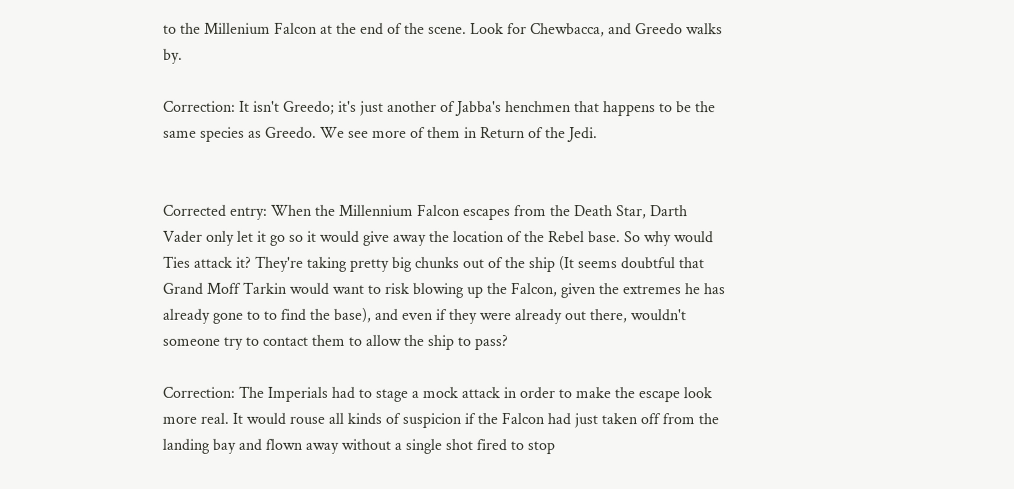to the Millenium Falcon at the end of the scene. Look for Chewbacca, and Greedo walks by.

Correction: It isn't Greedo; it's just another of Jabba's henchmen that happens to be the same species as Greedo. We see more of them in Return of the Jedi.


Corrected entry: When the Millennium Falcon escapes from the Death Star, Darth Vader only let it go so it would give away the location of the Rebel base. So why would Ties attack it? They're taking pretty big chunks out of the ship (It seems doubtful that Grand Moff Tarkin would want to risk blowing up the Falcon, given the extremes he has already gone to to find the base), and even if they were already out there, wouldn't someone try to contact them to allow the ship to pass?

Correction: The Imperials had to stage a mock attack in order to make the escape look more real. It would rouse all kinds of suspicion if the Falcon had just taken off from the landing bay and flown away without a single shot fired to stop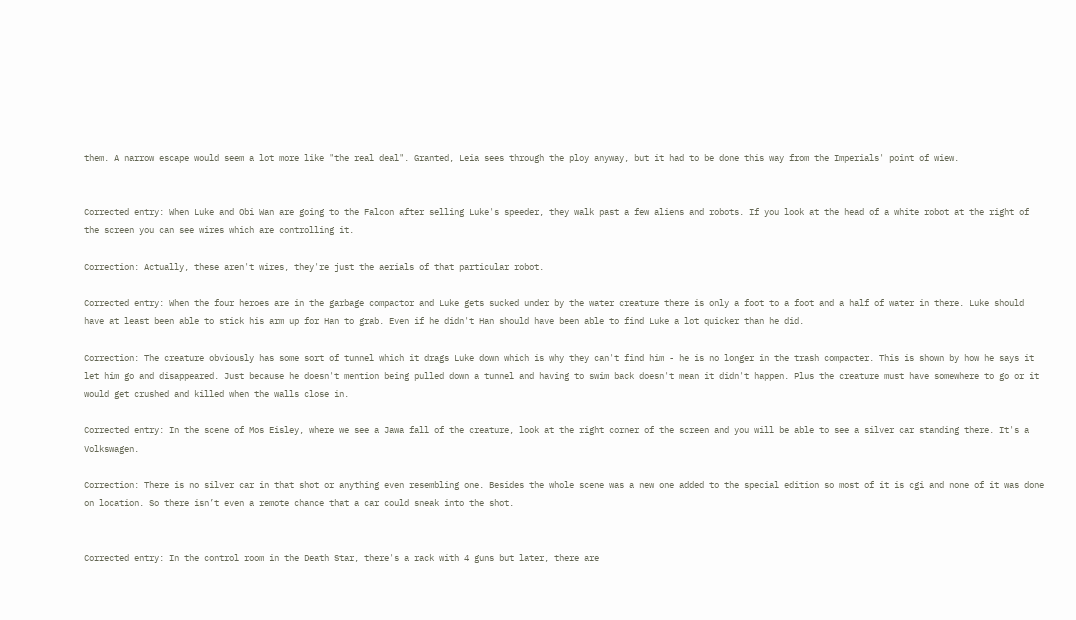them. A narrow escape would seem a lot more like "the real deal". Granted, Leia sees through the ploy anyway, but it had to be done this way from the Imperials' point of wiew.


Corrected entry: When Luke and Obi Wan are going to the Falcon after selling Luke's speeder, they walk past a few aliens and robots. If you look at the head of a white robot at the right of the screen you can see wires which are controlling it.

Correction: Actually, these aren't wires, they're just the aerials of that particular robot.

Corrected entry: When the four heroes are in the garbage compactor and Luke gets sucked under by the water creature there is only a foot to a foot and a half of water in there. Luke should have at least been able to stick his arm up for Han to grab. Even if he didn't Han should have been able to find Luke a lot quicker than he did.

Correction: The creature obviously has some sort of tunnel which it drags Luke down which is why they can't find him - he is no longer in the trash compacter. This is shown by how he says it let him go and disappeared. Just because he doesn't mention being pulled down a tunnel and having to swim back doesn't mean it didn't happen. Plus the creature must have somewhere to go or it would get crushed and killed when the walls close in.

Corrected entry: In the scene of Mos Eisley, where we see a Jawa fall of the creature, look at the right corner of the screen and you will be able to see a silver car standing there. It's a Volkswagen.

Correction: There is no silver car in that shot or anything even resembling one. Besides the whole scene was a new one added to the special edition so most of it is cgi and none of it was done on location. So there isn’t even a remote chance that a car could sneak into the shot.


Corrected entry: In the control room in the Death Star, there's a rack with 4 guns but later, there are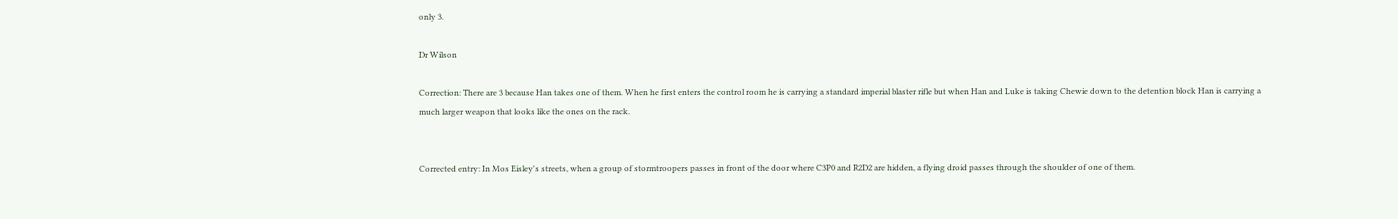only 3.

Dr Wilson

Correction: There are 3 because Han takes one of them. When he first enters the control room he is carrying a standard imperial blaster rifle but when Han and Luke is taking Chewie down to the detention block Han is carrying a much larger weapon that looks like the ones on the rack.


Corrected entry: In Mos Eisley's streets, when a group of stormtroopers passes in front of the door where C3P0 and R2D2 are hidden, a flying droid passes through the shoulder of one of them.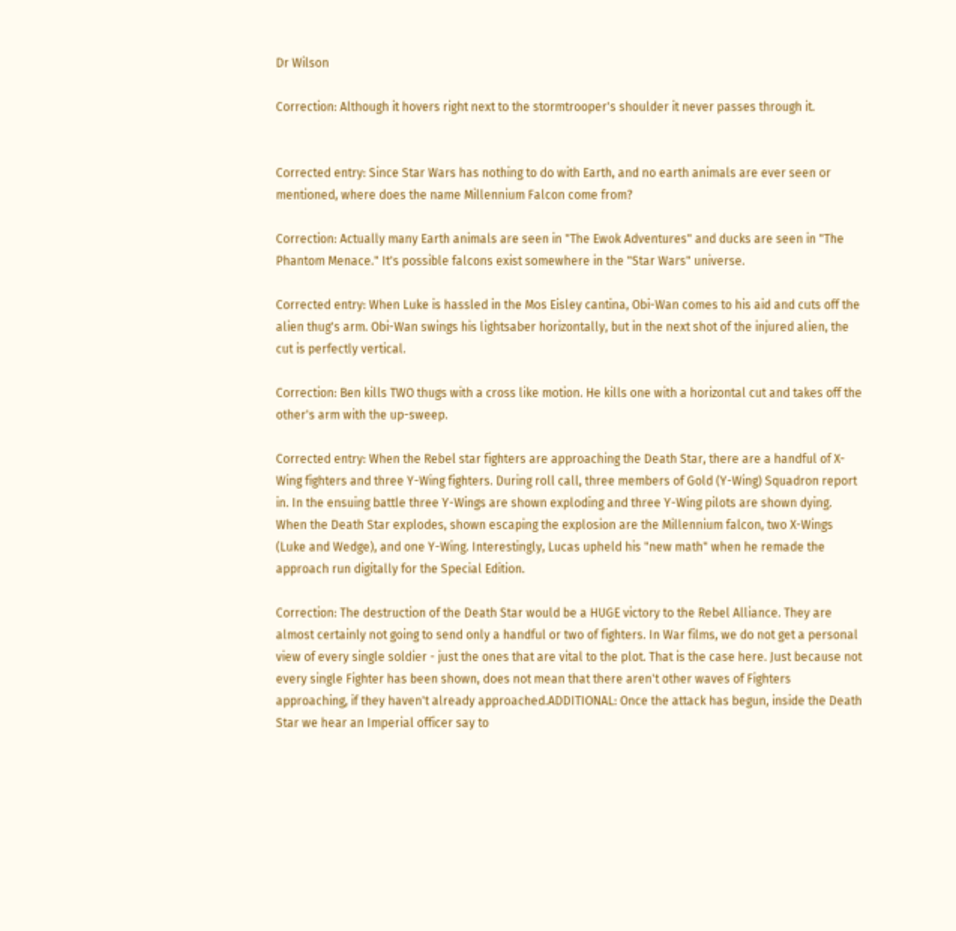Dr Wilson

Correction: Although it hovers right next to the stormtrooper's shoulder it never passes through it.


Corrected entry: Since Star Wars has nothing to do with Earth, and no earth animals are ever seen or mentioned, where does the name Millennium Falcon come from?

Correction: Actually many Earth animals are seen in "The Ewok Adventures" and ducks are seen in "The Phantom Menace." It's possible falcons exist somewhere in the "Star Wars" universe.

Corrected entry: When Luke is hassled in the Mos Eisley cantina, Obi-Wan comes to his aid and cuts off the alien thug's arm. Obi-Wan swings his lightsaber horizontally, but in the next shot of the injured alien, the cut is perfectly vertical.

Correction: Ben kills TWO thugs with a cross like motion. He kills one with a horizontal cut and takes off the other's arm with the up-sweep.

Corrected entry: When the Rebel star fighters are approaching the Death Star, there are a handful of X-Wing fighters and three Y-Wing fighters. During roll call, three members of Gold (Y-Wing) Squadron report in. In the ensuing battle three Y-Wings are shown exploding and three Y-Wing pilots are shown dying. When the Death Star explodes, shown escaping the explosion are the Millennium falcon, two X-Wings (Luke and Wedge), and one Y-Wing. Interestingly, Lucas upheld his "new math" when he remade the approach run digitally for the Special Edition.

Correction: The destruction of the Death Star would be a HUGE victory to the Rebel Alliance. They are almost certainly not going to send only a handful or two of fighters. In War films, we do not get a personal view of every single soldier - just the ones that are vital to the plot. That is the case here. Just because not every single Fighter has been shown, does not mean that there aren't other waves of Fighters approaching, if they haven't already approached.ADDITIONAL: Once the attack has begun, inside the Death Star we hear an Imperial officer say to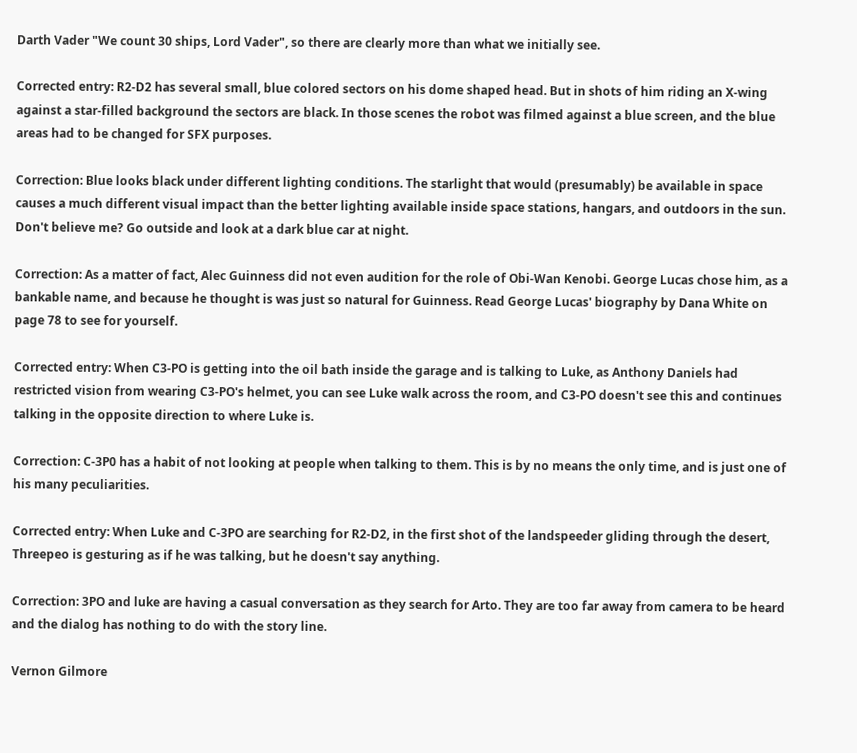Darth Vader "We count 30 ships, Lord Vader", so there are clearly more than what we initially see.

Corrected entry: R2-D2 has several small, blue colored sectors on his dome shaped head. But in shots of him riding an X-wing against a star-filled background the sectors are black. In those scenes the robot was filmed against a blue screen, and the blue areas had to be changed for SFX purposes.

Correction: Blue looks black under different lighting conditions. The starlight that would (presumably) be available in space causes a much different visual impact than the better lighting available inside space stations, hangars, and outdoors in the sun. Don't believe me? Go outside and look at a dark blue car at night.

Correction: As a matter of fact, Alec Guinness did not even audition for the role of Obi-Wan Kenobi. George Lucas chose him, as a bankable name, and because he thought is was just so natural for Guinness. Read George Lucas' biography by Dana White on page 78 to see for yourself.

Corrected entry: When C3-PO is getting into the oil bath inside the garage and is talking to Luke, as Anthony Daniels had restricted vision from wearing C3-PO's helmet, you can see Luke walk across the room, and C3-PO doesn't see this and continues talking in the opposite direction to where Luke is.

Correction: C-3P0 has a habit of not looking at people when talking to them. This is by no means the only time, and is just one of his many peculiarities.

Corrected entry: When Luke and C-3PO are searching for R2-D2, in the first shot of the landspeeder gliding through the desert, Threepeo is gesturing as if he was talking, but he doesn't say anything.

Correction: 3PO and luke are having a casual conversation as they search for Arto. They are too far away from camera to be heard and the dialog has nothing to do with the story line.

Vernon Gilmore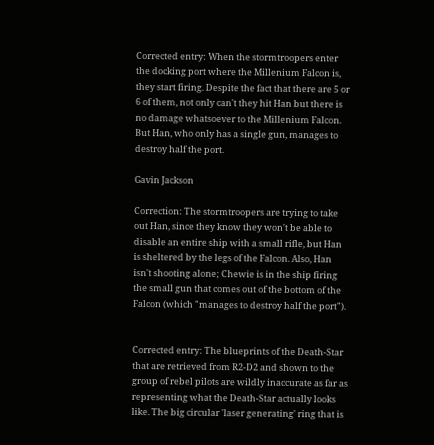Corrected entry: When the stormtroopers enter the docking port where the Millenium Falcon is, they start firing. Despite the fact that there are 5 or 6 of them, not only can't they hit Han but there is no damage whatsoever to the Millenium Falcon. But Han, who only has a single gun, manages to destroy half the port.

Gavin Jackson

Correction: The stormtroopers are trying to take out Han, since they know they won't be able to disable an entire ship with a small rifle, but Han is sheltered by the legs of the Falcon. Also, Han isn't shooting alone; Chewie is in the ship firing the small gun that comes out of the bottom of the Falcon (which "manages to destroy half the port").


Corrected entry: The blueprints of the Death-Star that are retrieved from R2-D2 and shown to the group of rebel pilots are wildly inaccurate as far as representing what the Death-Star actually looks like. The big circular 'laser generating' ring that is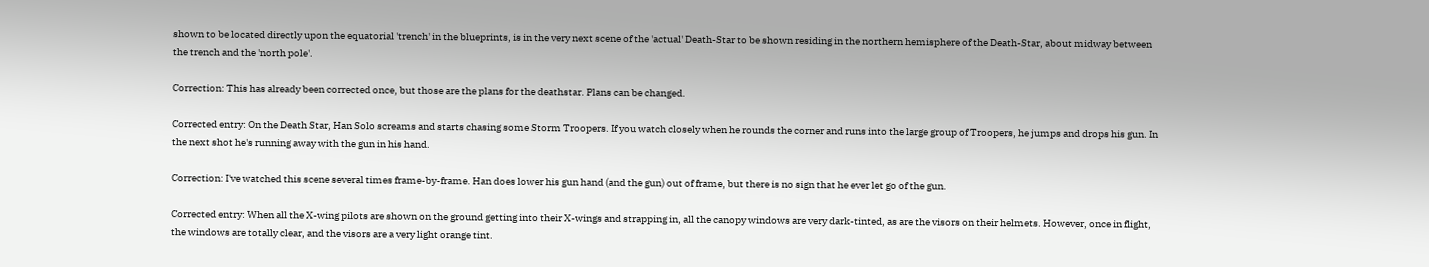shown to be located directly upon the equatorial 'trench' in the blueprints, is in the very next scene of the 'actual' Death-Star to be shown residing in the northern hemisphere of the Death-Star, about midway between the trench and the 'north pole'.

Correction: This has already been corrected once, but those are the plans for the deathstar. Plans can be changed.

Corrected entry: On the Death Star, Han Solo screams and starts chasing some Storm Troopers. If you watch closely when he rounds the corner and runs into the large group of Troopers, he jumps and drops his gun. In the next shot he's running away with the gun in his hand.

Correction: I've watched this scene several times frame-by-frame. Han does lower his gun hand (and the gun) out of frame, but there is no sign that he ever let go of the gun.

Corrected entry: When all the X-wing pilots are shown on the ground getting into their X-wings and strapping in, all the canopy windows are very dark-tinted, as are the visors on their helmets. However, once in flight, the windows are totally clear, and the visors are a very light orange tint.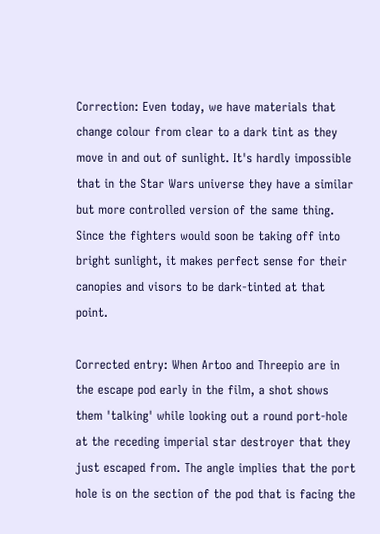Correction: Even today, we have materials that change colour from clear to a dark tint as they move in and out of sunlight. It's hardly impossible that in the Star Wars universe they have a similar but more controlled version of the same thing. Since the fighters would soon be taking off into bright sunlight, it makes perfect sense for their canopies and visors to be dark-tinted at that point.

Corrected entry: When Artoo and Threepio are in the escape pod early in the film, a shot shows them 'talking' while looking out a round port-hole at the receding imperial star destroyer that they just escaped from. The angle implies that the port hole is on the section of the pod that is facing the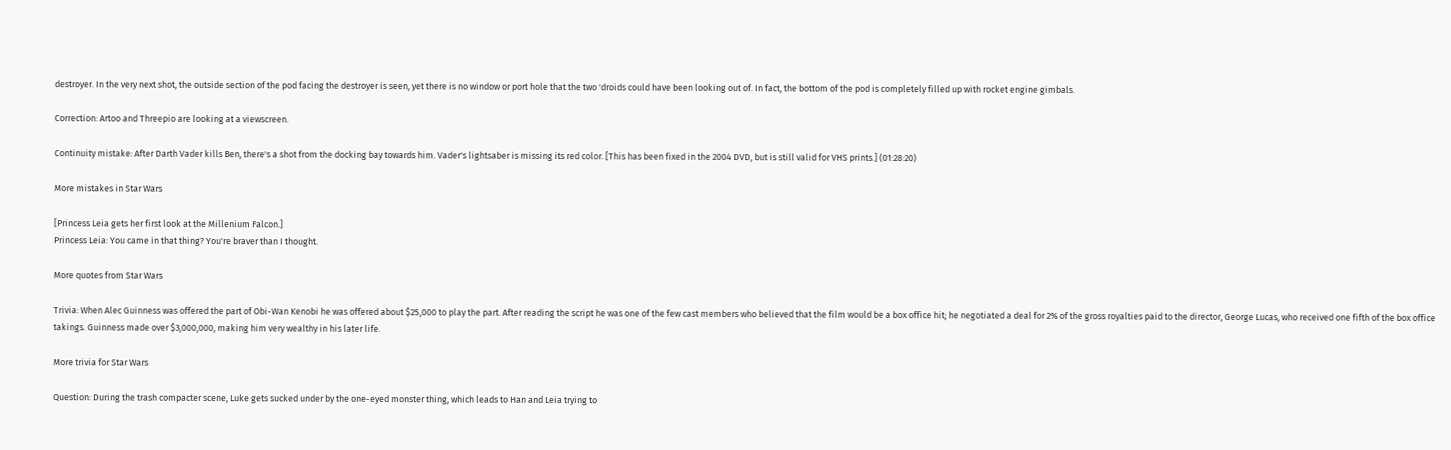destroyer. In the very next shot, the outside section of the pod facing the destroyer is seen, yet there is no window or port hole that the two 'droids could have been looking out of. In fact, the bottom of the pod is completely filled up with rocket engine gimbals.

Correction: Artoo and Threepio are looking at a viewscreen.

Continuity mistake: After Darth Vader kills Ben, there's a shot from the docking bay towards him. Vader's lightsaber is missing its red color. [This has been fixed in the 2004 DVD, but is still valid for VHS prints.] (01:28:20)

More mistakes in Star Wars

[Princess Leia gets her first look at the Millenium Falcon.]
Princess Leia: You came in that thing? You're braver than I thought.

More quotes from Star Wars

Trivia: When Alec Guinness was offered the part of Obi-Wan Kenobi he was offered about $25,000 to play the part. After reading the script he was one of the few cast members who believed that the film would be a box office hit; he negotiated a deal for 2% of the gross royalties paid to the director, George Lucas, who received one fifth of the box office takings. Guinness made over $3,000,000, making him very wealthy in his later life.

More trivia for Star Wars

Question: During the trash compacter scene, Luke gets sucked under by the one-eyed monster thing, which leads to Han and Leia trying to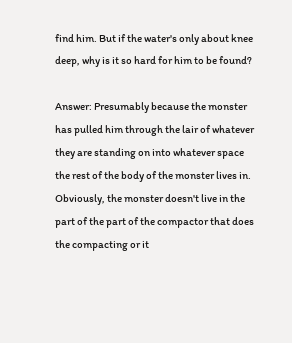find him. But if the water's only about knee deep, why is it so hard for him to be found?

Answer: Presumably because the monster has pulled him through the lair of whatever they are standing on into whatever space the rest of the body of the monster lives in. Obviously, the monster doesn't live in the part of the part of the compactor that does the compacting or it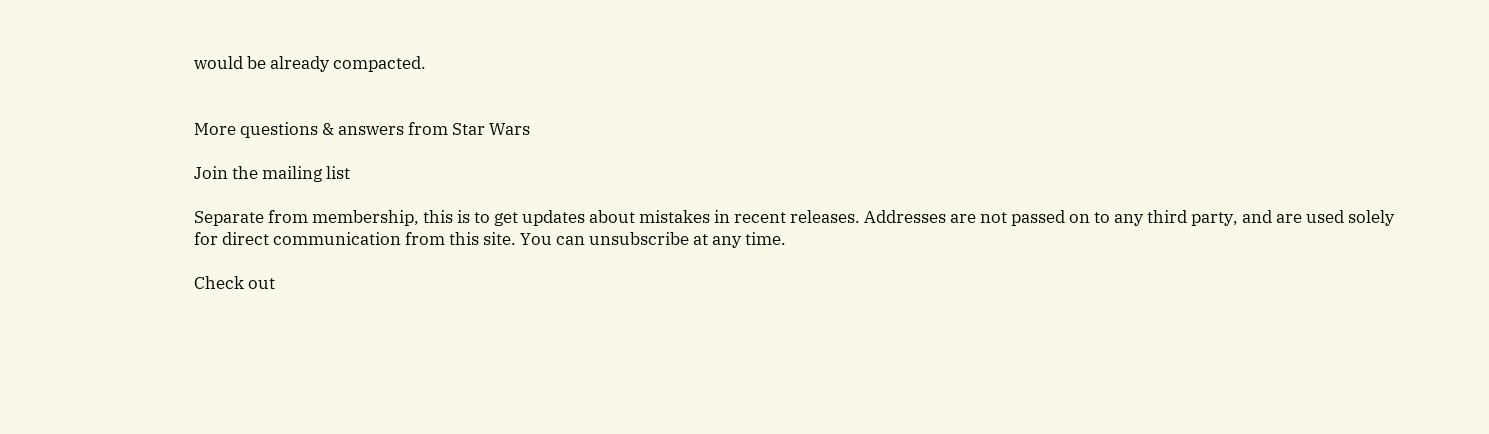would be already compacted.


More questions & answers from Star Wars

Join the mailing list

Separate from membership, this is to get updates about mistakes in recent releases. Addresses are not passed on to any third party, and are used solely for direct communication from this site. You can unsubscribe at any time.

Check out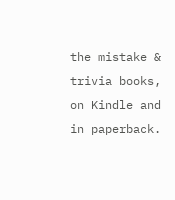the mistake & trivia books, on Kindle and in paperback.